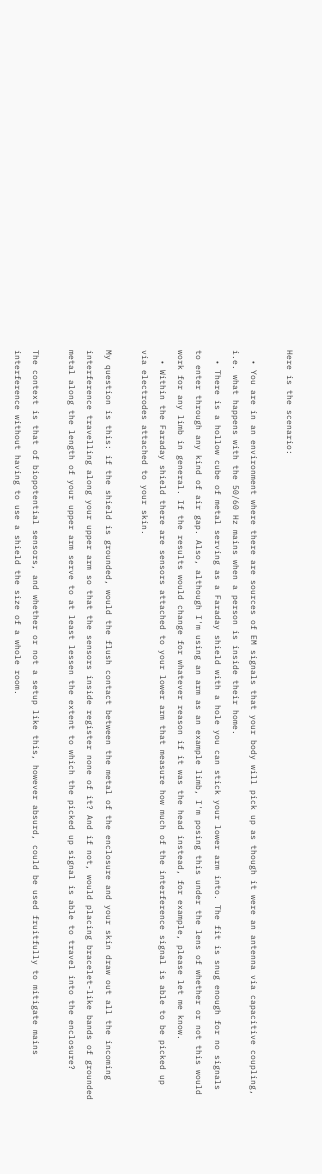Here is the scenario:

  • You are in an environment where there are sources of EM signals that your body will pick up as though it were an antenna via capacitive coupling, i.e. what happens with the 50/60 Hz mains when a person is inside their home.
  • There is a hollow cube of metal serving as a Faraday shield with a hole you can stick your lower arm into. The fit is snug enough for no signals to enter through any kind of air gap. Also, although I'm using an arm as an example limb, I'm posing this under the lens of whether or not this would work for any limb in general. If the results would change for whatever reason if it was the head instead, for example, please let me know.
  • Within the Faraday shield there are sensors attached to your lower arm that measure how much of the interference signal is able to be picked up via electrodes attached to your skin.

My question is this: if the shield is grounded, would the flush contact between the metal of the enclosure and your skin draw out all the incoming interference travelling along your upper arm so that the sensors inside register none of it? And if not, would placing bracelet-like bands of grounded metal along the length of your upper arm serve to at least lessen the extent to which the picked up signal is able to travel into the enclosure?

The context is that of biopotential sensors, and whether or not a setup like this, however absurd, could be used fruitfully to mitigate mains interference without having to use a shield the size of a whole room.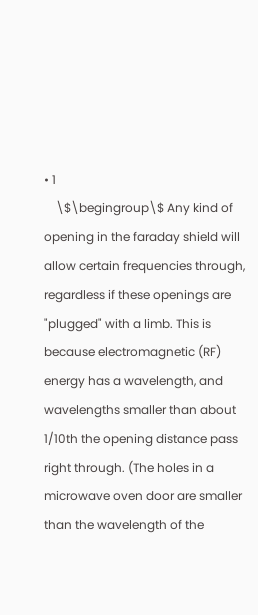• 1
    \$\begingroup\$ Any kind of opening in the faraday shield will allow certain frequencies through, regardless if these openings are "plugged" with a limb. This is because electromagnetic (RF) energy has a wavelength, and wavelengths smaller than about 1/10th the opening distance pass right through. (The holes in a microwave oven door are smaller than the wavelength of the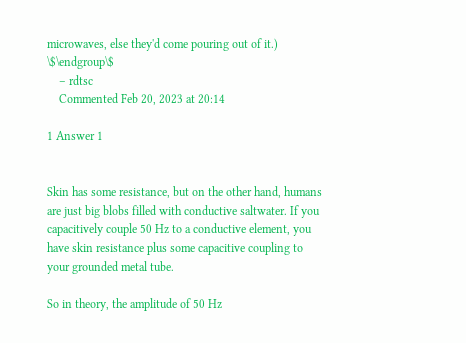microwaves, else they'd come pouring out of it.) \$\endgroup\$
    – rdtsc
    Commented Feb 20, 2023 at 20:14

1 Answer 1


Skin has some resistance, but on the other hand, humans are just big blobs filled with conductive saltwater. If you capacitively couple 50 Hz to a conductive element, you have skin resistance plus some capacitive coupling to your grounded metal tube.

So in theory, the amplitude of 50 Hz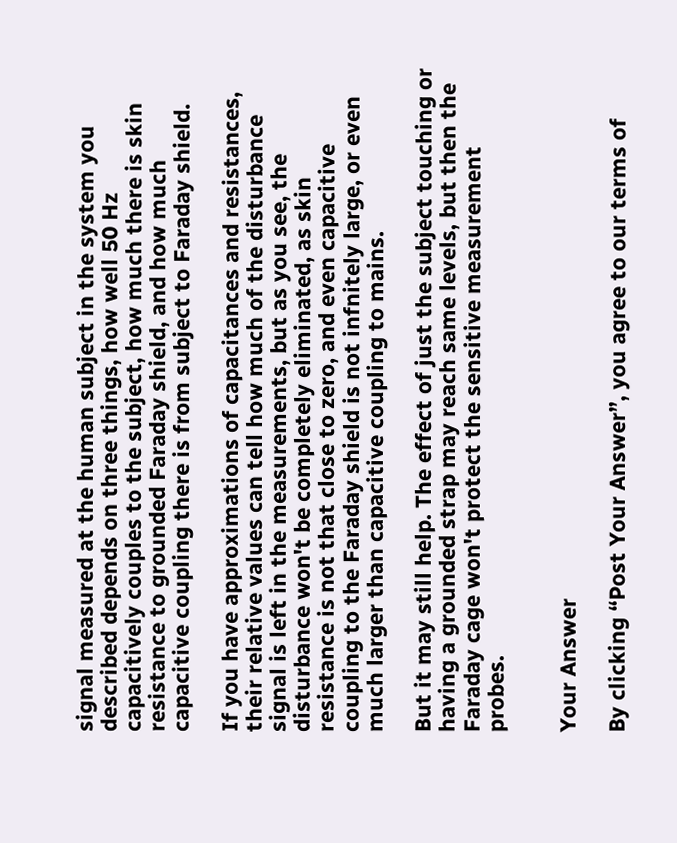signal measured at the human subject in the system you described depends on three things, how well 50 Hz capacitively couples to the subject, how much there is skin resistance to grounded Faraday shield, and how much capacitive coupling there is from subject to Faraday shield.

If you have approximations of capacitances and resistances, their relative values can tell how much of the disturbance signal is left in the measurements, but as you see, the disturbance won't be completely eliminated, as skin resistance is not that close to zero, and even capacitive coupling to the Faraday shield is not infnitely large, or even much larger than capacitive coupling to mains.

But it may still help. The effect of just the subject touching or having a grounded strap may reach same levels, but then the Faraday cage won't protect the sensitive measurement probes.


Your Answer

By clicking “Post Your Answer”, you agree to our terms of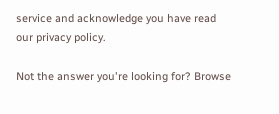service and acknowledge you have read our privacy policy.

Not the answer you're looking for? Browse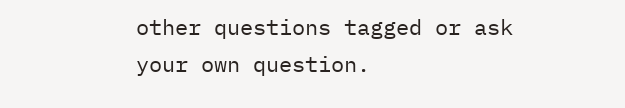other questions tagged or ask your own question.